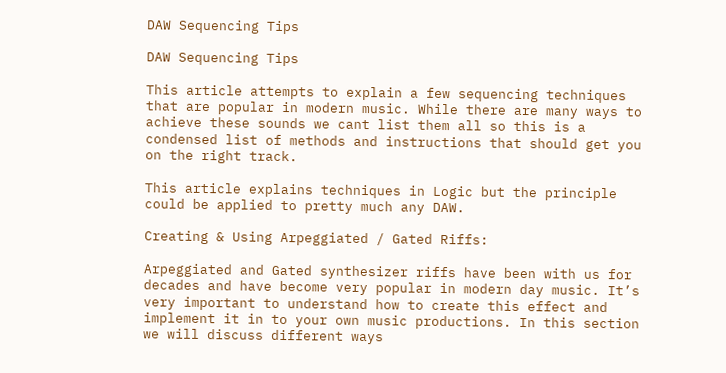DAW Sequencing Tips

DAW Sequencing Tips

This article attempts to explain a few sequencing techniques that are popular in modern music. While there are many ways to achieve these sounds we cant list them all so this is a condensed list of methods and instructions that should get you on the right track.

This article explains techniques in Logic but the principle could be applied to pretty much any DAW.

Creating & Using Arpeggiated / Gated Riffs:

Arpeggiated and Gated synthesizer riffs have been with us for decades and have become very popular in modern day music. It’s very important to understand how to create this effect and implement it in to your own music productions. In this section we will discuss different ways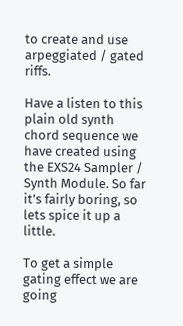to create and use arpeggiated / gated riffs.

Have a listen to this plain old synth chord sequence we have created using the EXS24 Sampler / Synth Module. So far it’s fairly boring, so lets spice it up a little.

To get a simple gating effect we are going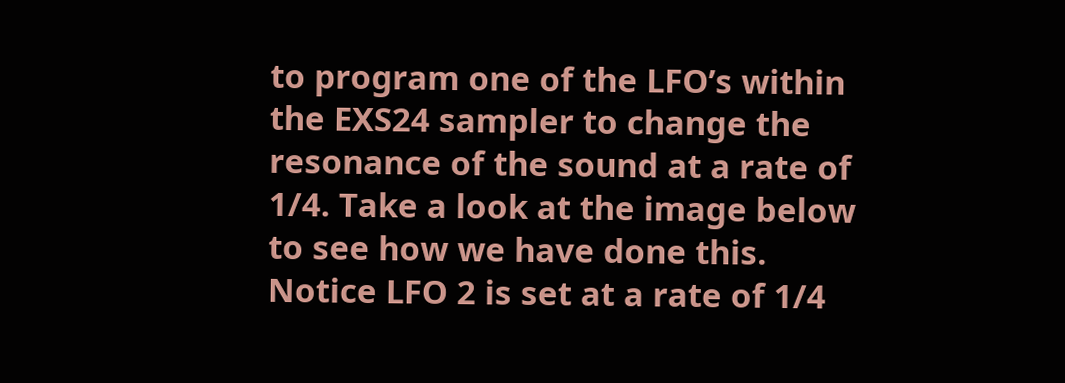to program one of the LFO’s within the EXS24 sampler to change the resonance of the sound at a rate of 1/4. Take a look at the image below to see how we have done this. Notice LFO 2 is set at a rate of 1/4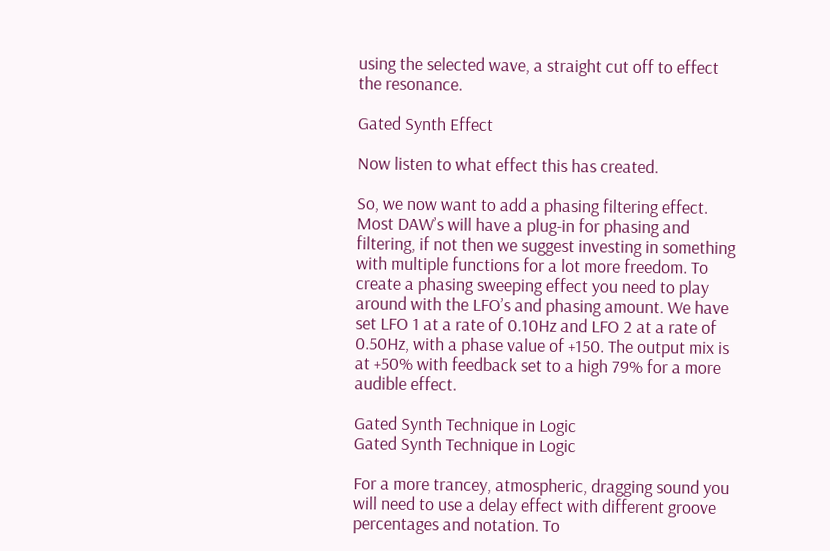using the selected wave, a straight cut off to effect the resonance.

Gated Synth Effect

Now listen to what effect this has created.

So, we now want to add a phasing filtering effect. Most DAW’s will have a plug-in for phasing and filtering, if not then we suggest investing in something with multiple functions for a lot more freedom. To create a phasing sweeping effect you need to play around with the LFO’s and phasing amount. We have set LFO 1 at a rate of 0.10Hz and LFO 2 at a rate of 0.50Hz, with a phase value of +150. The output mix is at +50% with feedback set to a high 79% for a more audible effect.

Gated Synth Technique in Logic
Gated Synth Technique in Logic

For a more trancey, atmospheric, dragging sound you will need to use a delay effect with different groove percentages and notation. To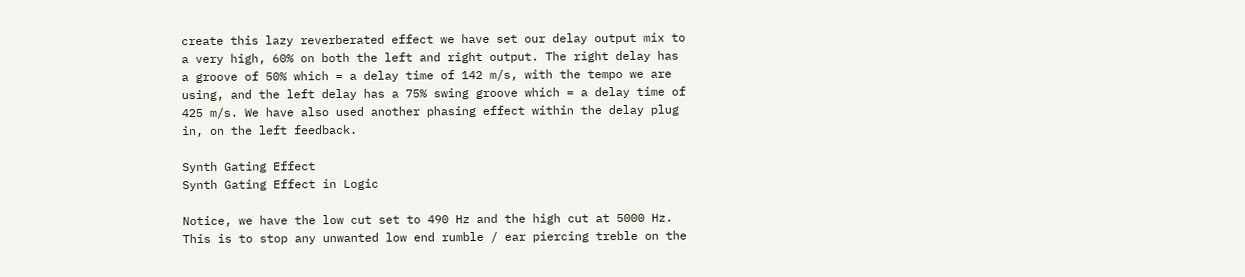create this lazy reverberated effect we have set our delay output mix to a very high, 60% on both the left and right output. The right delay has a groove of 50% which = a delay time of 142 m/s, with the tempo we are using, and the left delay has a 75% swing groove which = a delay time of 425 m/s. We have also used another phasing effect within the delay plug in, on the left feedback.

Synth Gating Effect
Synth Gating Effect in Logic

Notice, we have the low cut set to 490 Hz and the high cut at 5000 Hz. This is to stop any unwanted low end rumble / ear piercing treble on the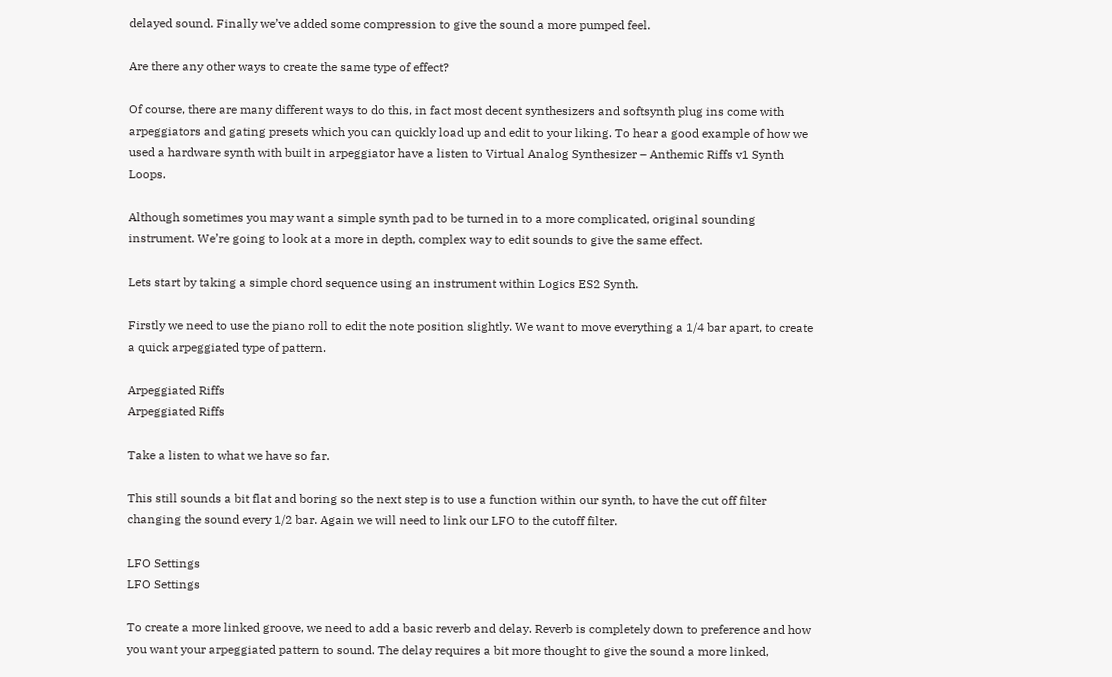delayed sound. Finally we’ve added some compression to give the sound a more pumped feel.

Are there any other ways to create the same type of effect?

Of course, there are many different ways to do this, in fact most decent synthesizers and softsynth plug ins come with arpeggiators and gating presets which you can quickly load up and edit to your liking. To hear a good example of how we used a hardware synth with built in arpeggiator have a listen to Virtual Analog Synthesizer – Anthemic Riffs v1 Synth Loops.

Although sometimes you may want a simple synth pad to be turned in to a more complicated, original sounding instrument. We’re going to look at a more in depth, complex way to edit sounds to give the same effect.

Lets start by taking a simple chord sequence using an instrument within Logics ES2 Synth.

Firstly we need to use the piano roll to edit the note position slightly. We want to move everything a 1/4 bar apart, to create a quick arpeggiated type of pattern.

Arpeggiated Riffs
Arpeggiated Riffs

Take a listen to what we have so far.

This still sounds a bit flat and boring so the next step is to use a function within our synth, to have the cut off filter changing the sound every 1/2 bar. Again we will need to link our LFO to the cutoff filter.

LFO Settings
LFO Settings

To create a more linked groove, we need to add a basic reverb and delay. Reverb is completely down to preference and how you want your arpeggiated pattern to sound. The delay requires a bit more thought to give the sound a more linked,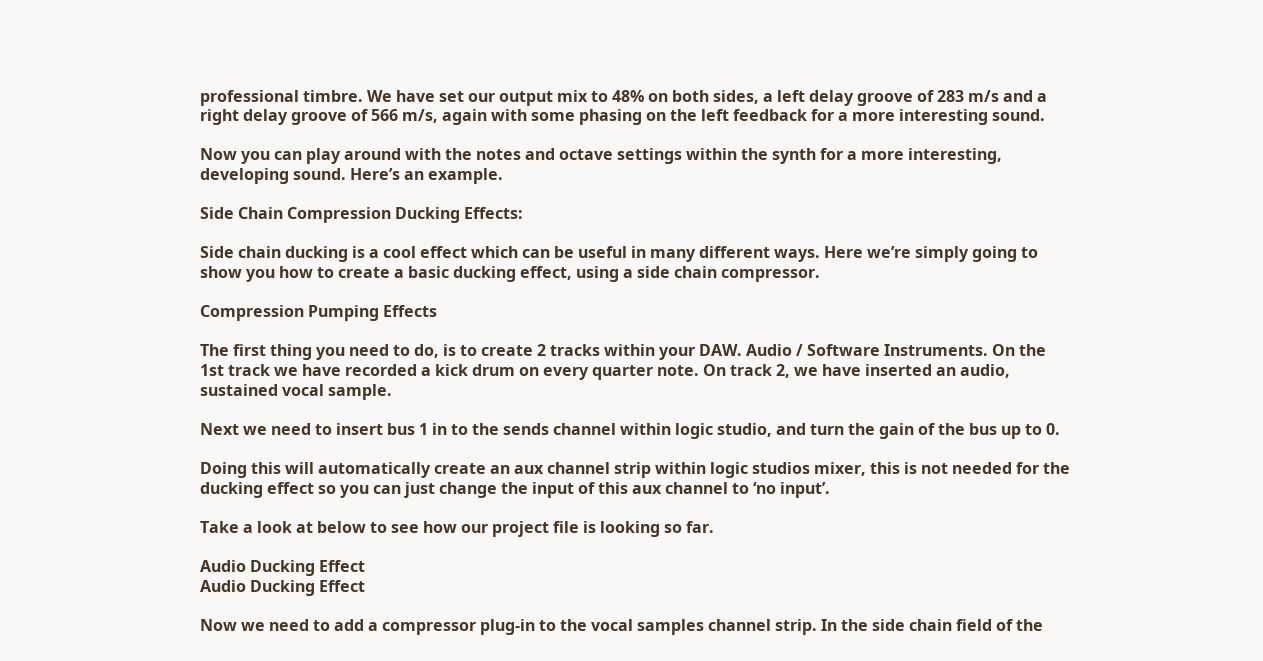professional timbre. We have set our output mix to 48% on both sides, a left delay groove of 283 m/s and a right delay groove of 566 m/s, again with some phasing on the left feedback for a more interesting sound.

Now you can play around with the notes and octave settings within the synth for a more interesting, developing sound. Here’s an example.

Side Chain Compression Ducking Effects:

Side chain ducking is a cool effect which can be useful in many different ways. Here we’re simply going to show you how to create a basic ducking effect, using a side chain compressor.

Compression Pumping Effects

The first thing you need to do, is to create 2 tracks within your DAW. Audio / Software Instruments. On the 1st track we have recorded a kick drum on every quarter note. On track 2, we have inserted an audio, sustained vocal sample.

Next we need to insert bus 1 in to the sends channel within logic studio, and turn the gain of the bus up to 0.

Doing this will automatically create an aux channel strip within logic studios mixer, this is not needed for the ducking effect so you can just change the input of this aux channel to ‘no input’.

Take a look at below to see how our project file is looking so far.

Audio Ducking Effect
Audio Ducking Effect

Now we need to add a compressor plug-in to the vocal samples channel strip. In the side chain field of the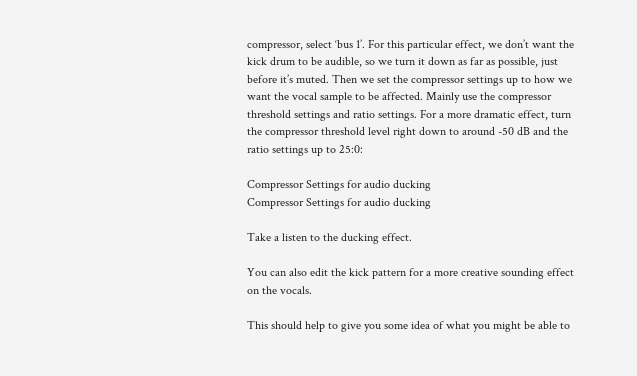compressor, select ‘bus 1’. For this particular effect, we don’t want the kick drum to be audible, so we turn it down as far as possible, just before it’s muted. Then we set the compressor settings up to how we want the vocal sample to be affected. Mainly use the compressor threshold settings and ratio settings. For a more dramatic effect, turn the compressor threshold level right down to around -50 dB and the ratio settings up to 25:0:

Compressor Settings for audio ducking
Compressor Settings for audio ducking

Take a listen to the ducking effect.

You can also edit the kick pattern for a more creative sounding effect on the vocals.

This should help to give you some idea of what you might be able to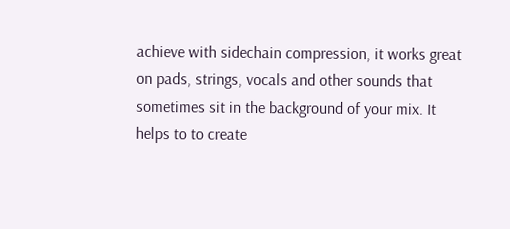achieve with sidechain compression, it works great on pads, strings, vocals and other sounds that sometimes sit in the background of your mix. It helps to to create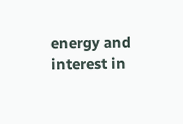energy and interest in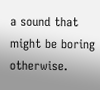a sound that might be boring otherwise.